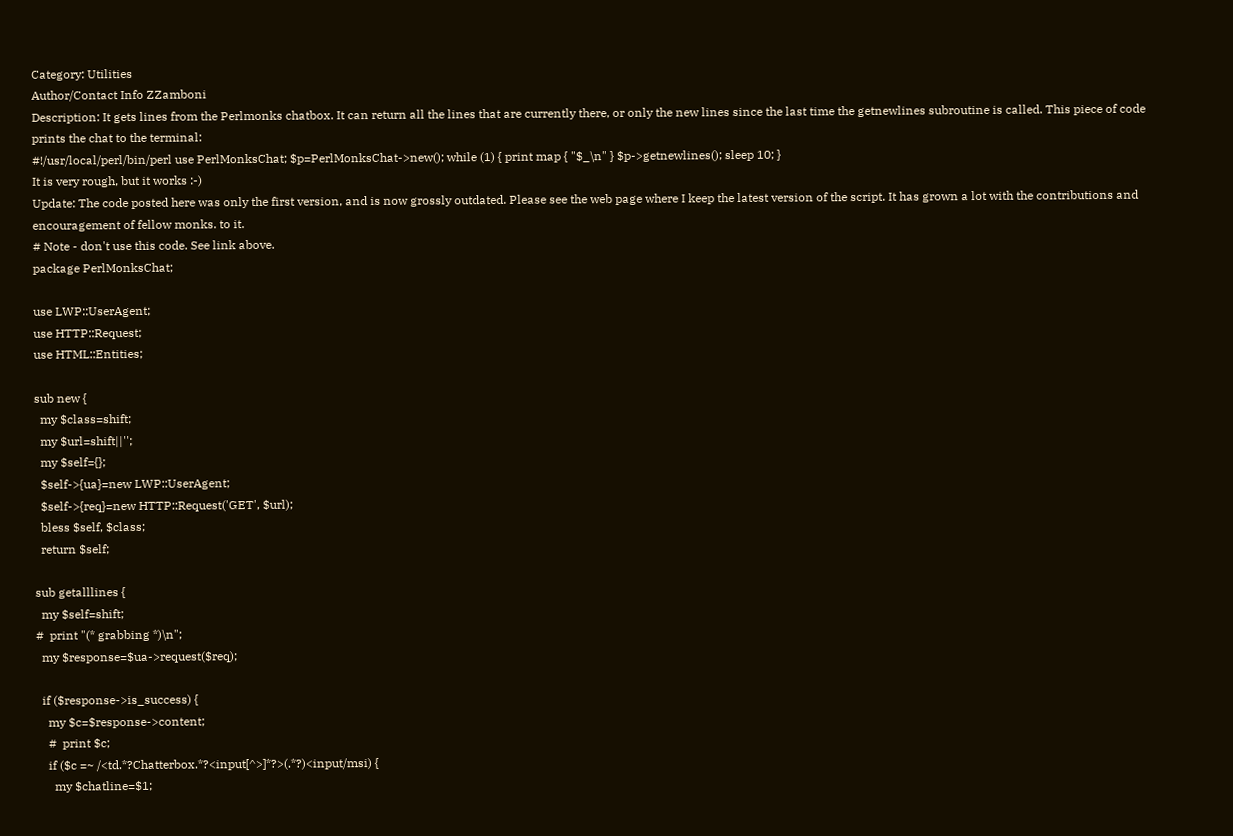Category: Utilities
Author/Contact Info ZZamboni
Description: It gets lines from the Perlmonks chatbox. It can return all the lines that are currently there, or only the new lines since the last time the getnewlines subroutine is called. This piece of code prints the chat to the terminal:
#!/usr/local/perl/bin/perl use PerlMonksChat; $p=PerlMonksChat->new(); while (1) { print map { "$_\n" } $p->getnewlines(); sleep 10; }
It is very rough, but it works :-)
Update: The code posted here was only the first version, and is now grossly outdated. Please see the web page where I keep the latest version of the script. It has grown a lot with the contributions and encouragement of fellow monks. to it.
# Note - don't use this code. See link above.
package PerlMonksChat;

use LWP::UserAgent;
use HTTP::Request;
use HTML::Entities;

sub new {
  my $class=shift;
  my $url=shift||'';
  my $self={};
  $self->{ua}=new LWP::UserAgent;
  $self->{req}=new HTTP::Request('GET', $url);
  bless $self, $class;
  return $self;

sub getalllines {
  my $self=shift;
#  print "(* grabbing *)\n";
  my $response=$ua->request($req);

  if ($response->is_success) {
    my $c=$response->content;
    #  print $c;
    if ($c =~ /<td.*?Chatterbox.*?<input[^>]*?>(.*?)<input/msi) {
      my $chatline=$1;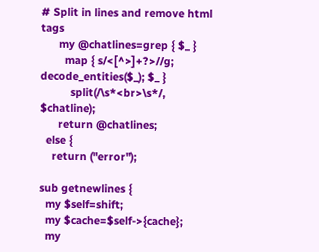# Split in lines and remove html tags
      my @chatlines=grep { $_ }
        map { s/<[^>]+?>//g; decode_entities($_); $_ }
          split(/\s*<br>\s*/, $chatline);
      return @chatlines;
  else {
    return ("error");

sub getnewlines {
  my $self=shift;
  my $cache=$self->{cache};
  my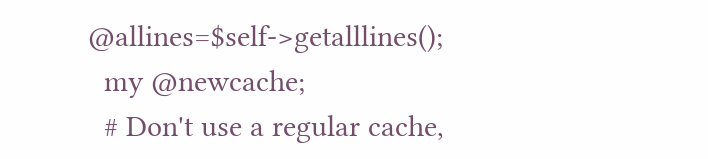@allines=$self->getalllines();
  my @newcache;
  # Don't use a regular cache,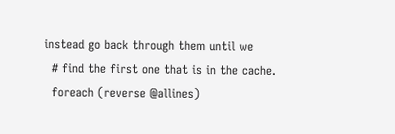instead go back through them until we
  # find the first one that is in the cache.
  foreach (reverse @allines)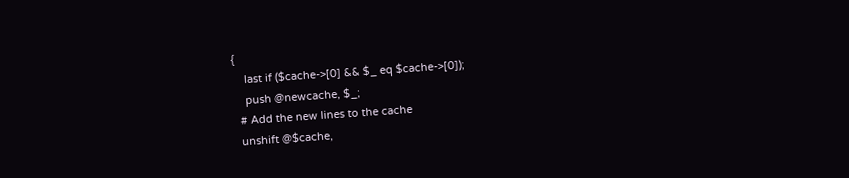{
    last if ($cache->[0] && $_ eq $cache->[0]);
    push @newcache, $_;
  # Add the new lines to the cache
  unshift @$cache,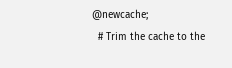@newcache;
  # Trim the cache to the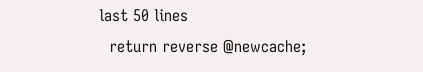last 50 lines
  return reverse @newcache;